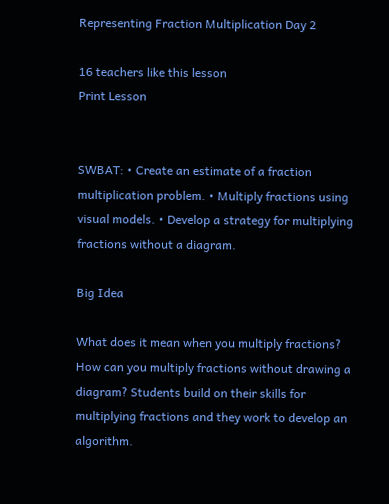Representing Fraction Multiplication Day 2

16 teachers like this lesson
Print Lesson


SWBAT: • Create an estimate of a fraction multiplication problem. • Multiply fractions using visual models. • Develop a strategy for multiplying fractions without a diagram.

Big Idea

What does it mean when you multiply fractions? How can you multiply fractions without drawing a diagram? Students build on their skills for multiplying fractions and they work to develop an algorithm.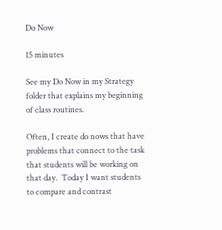Do Now

15 minutes

See my Do Now in my Strategy folder that explains my beginning of class routines.

Often, I create do nows that have problems that connect to the task that students will be working on that day.  Today I want students to compare and contrast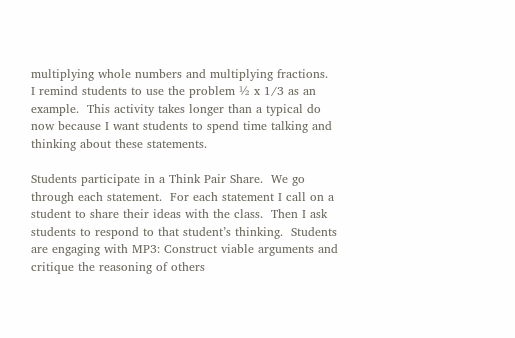multiplying whole numbers and multiplying fractions.  I remind students to use the problem ½ x 1/3 as an example.  This activity takes longer than a typical do now because I want students to spend time talking and thinking about these statements.

Students participate in a Think Pair Share.  We go through each statement.  For each statement I call on a student to share their ideas with the class.  Then I ask students to respond to that student’s thinking.  Students are engaging with MP3: Construct viable arguments and critique the reasoning of others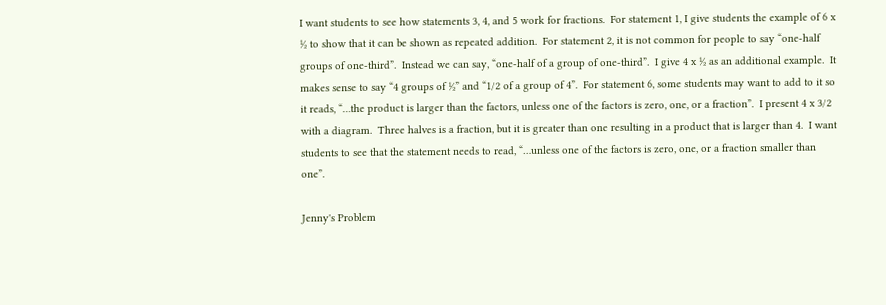I want students to see how statements 3, 4, and 5 work for fractions.  For statement 1, I give students the example of 6 x ½ to show that it can be shown as repeated addition.  For statement 2, it is not common for people to say “one-half groups of one-third”.  Instead we can say, “one-half of a group of one-third”.  I give 4 x ½ as an additional example.  It makes sense to say “4 groups of ½” and “1/2 of a group of 4”.  For statement 6, some students may want to add to it so it reads, “…the product is larger than the factors, unless one of the factors is zero, one, or a fraction”.  I present 4 x 3/2 with a diagram.  Three halves is a fraction, but it is greater than one resulting in a product that is larger than 4.  I want students to see that the statement needs to read, “…unless one of the factors is zero, one, or a fraction smaller than one”.

Jenny's Problem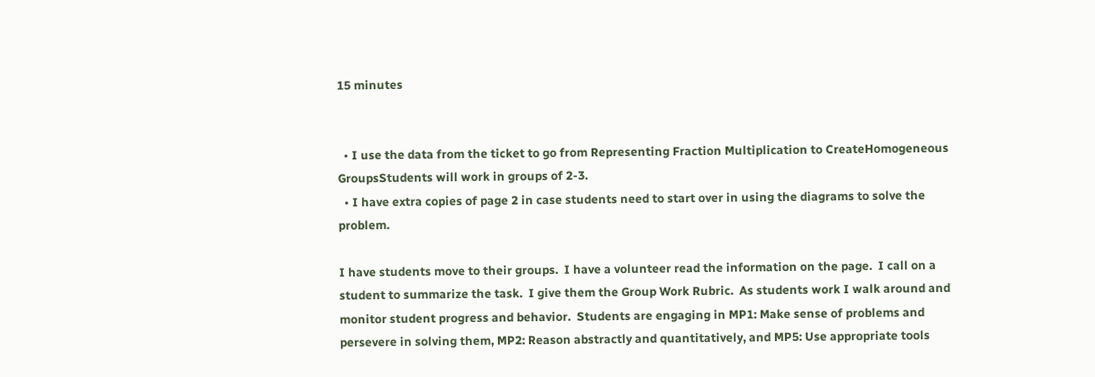15 minutes


  • I use the data from the ticket to go from Representing Fraction Multiplication to CreateHomogeneous GroupsStudents will work in groups of 2-3.
  • I have extra copies of page 2 in case students need to start over in using the diagrams to solve the problem.

I have students move to their groups.  I have a volunteer read the information on the page.  I call on a student to summarize the task.  I give them the Group Work Rubric.  As students work I walk around and monitor student progress and behavior.  Students are engaging in MP1: Make sense of problems and persevere in solving them, MP2: Reason abstractly and quantitatively, and MP5: Use appropriate tools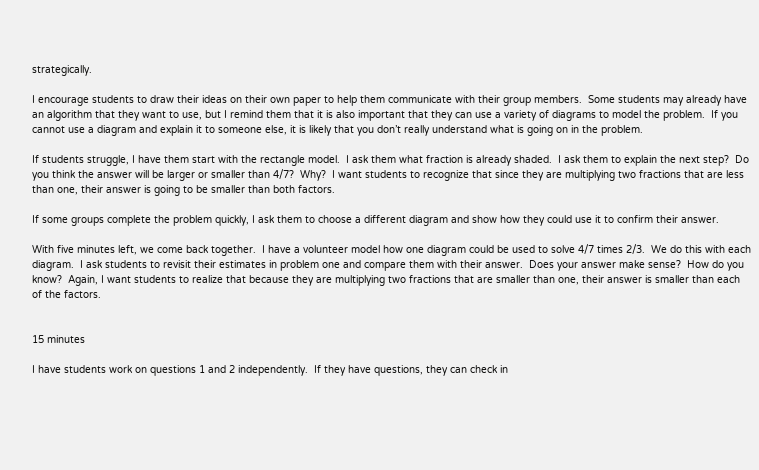strategically.

I encourage students to draw their ideas on their own paper to help them communicate with their group members.  Some students may already have an algorithm that they want to use, but I remind them that it is also important that they can use a variety of diagrams to model the problem.  If you cannot use a diagram and explain it to someone else, it is likely that you don’t really understand what is going on in the problem.

If students struggle, I have them start with the rectangle model.  I ask them what fraction is already shaded.  I ask them to explain the next step?  Do you think the answer will be larger or smaller than 4/7?  Why?  I want students to recognize that since they are multiplying two fractions that are less than one, their answer is going to be smaller than both factors.

If some groups complete the problem quickly, I ask them to choose a different diagram and show how they could use it to confirm their answer.

With five minutes left, we come back together.  I have a volunteer model how one diagram could be used to solve 4/7 times 2/3.  We do this with each diagram.  I ask students to revisit their estimates in problem one and compare them with their answer.  Does your answer make sense?  How do you know?  Again, I want students to realize that because they are multiplying two fractions that are smaller than one, their answer is smaller than each of the factors.


15 minutes

I have students work on questions 1 and 2 independently.  If they have questions, they can check in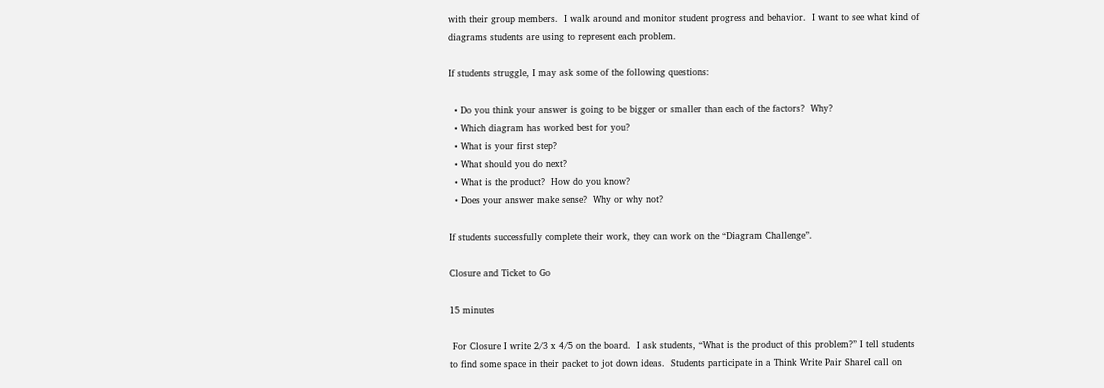with their group members.  I walk around and monitor student progress and behavior.  I want to see what kind of diagrams students are using to represent each problem.

If students struggle, I may ask some of the following questions:

  • Do you think your answer is going to be bigger or smaller than each of the factors?  Why?
  • Which diagram has worked best for you?
  • What is your first step?
  • What should you do next?
  • What is the product?  How do you know?
  • Does your answer make sense?  Why or why not?

If students successfully complete their work, they can work on the “Diagram Challenge”.

Closure and Ticket to Go

15 minutes

 For Closure I write 2/3 x 4/5 on the board.  I ask students, “What is the product of this problem?” I tell students to find some space in their packet to jot down ideas.  Students participate in a Think Write Pair ShareI call on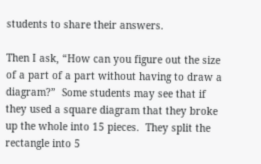students to share their answers.

Then I ask, “How can you figure out the size of a part of a part without having to draw a diagram?”  Some students may see that if they used a square diagram that they broke up the whole into 15 pieces.  They split the rectangle into 5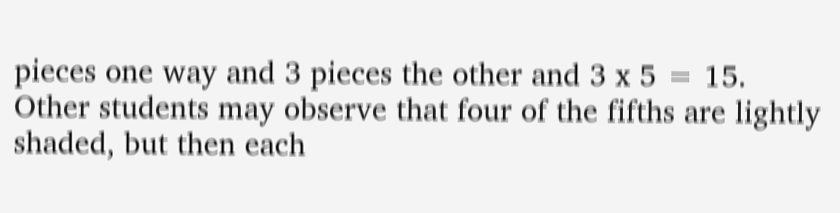pieces one way and 3 pieces the other and 3 x 5 = 15.  Other students may observe that four of the fifths are lightly shaded, but then each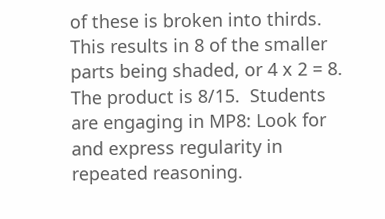of these is broken into thirds.  This results in 8 of the smaller parts being shaded, or 4 x 2 = 8.  The product is 8/15.  Students are engaging in MP8: Look for and express regularity in repeated reasoning.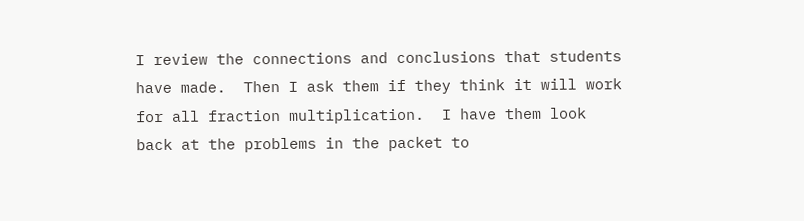I review the connections and conclusions that students have made.  Then I ask them if they think it will work for all fraction multiplication.  I have them look back at the problems in the packet to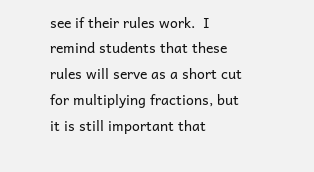see if their rules work.  I remind students that these rules will serve as a short cut for multiplying fractions, but it is still important that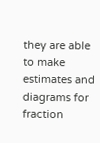they are able to make estimates and diagrams for fraction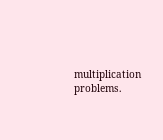multiplication problems.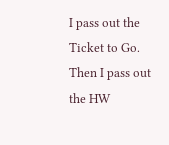I pass out the Ticket to Go.  Then I pass out the HW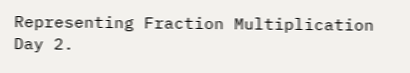Representing Fraction Multiplication Day 2.